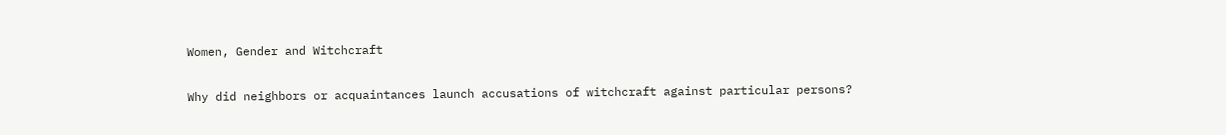Women, Gender and Witchcraft

Why did neighbors or acquaintances launch accusations of witchcraft against particular persons?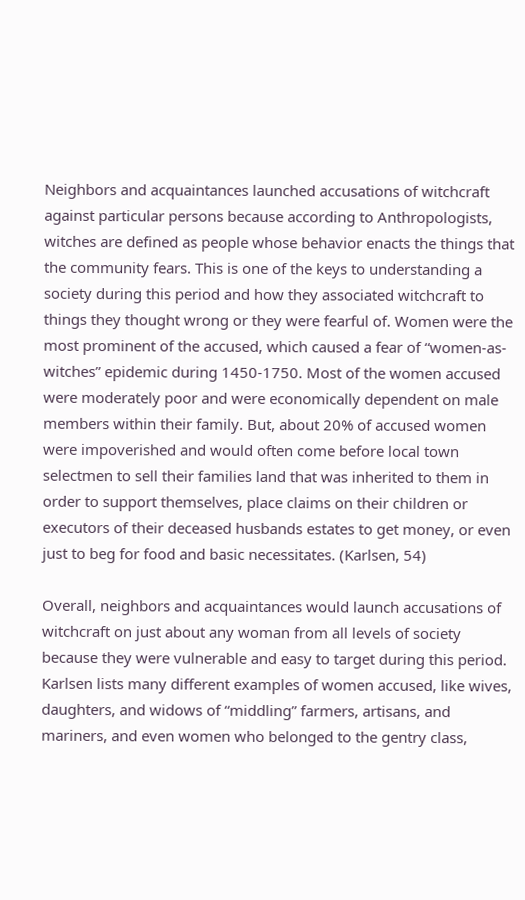Neighbors and acquaintances launched accusations of witchcraft against particular persons because according to Anthropologists, witches are defined as people whose behavior enacts the things that the community fears. This is one of the keys to understanding a society during this period and how they associated witchcraft to things they thought wrong or they were fearful of. Women were the most prominent of the accused, which caused a fear of “women-as-witches” epidemic during 1450-1750. Most of the women accused were moderately poor and were economically dependent on male members within their family. But, about 20% of accused women were impoverished and would often come before local town selectmen to sell their families land that was inherited to them in order to support themselves, place claims on their children or executors of their deceased husbands estates to get money, or even just to beg for food and basic necessitates. (Karlsen, 54)

Overall, neighbors and acquaintances would launch accusations of witchcraft on just about any woman from all levels of society because they were vulnerable and easy to target during this period. Karlsen lists many different examples of women accused, like wives, daughters, and widows of “middling” farmers, artisans, and mariners, and even women who belonged to the gentry class,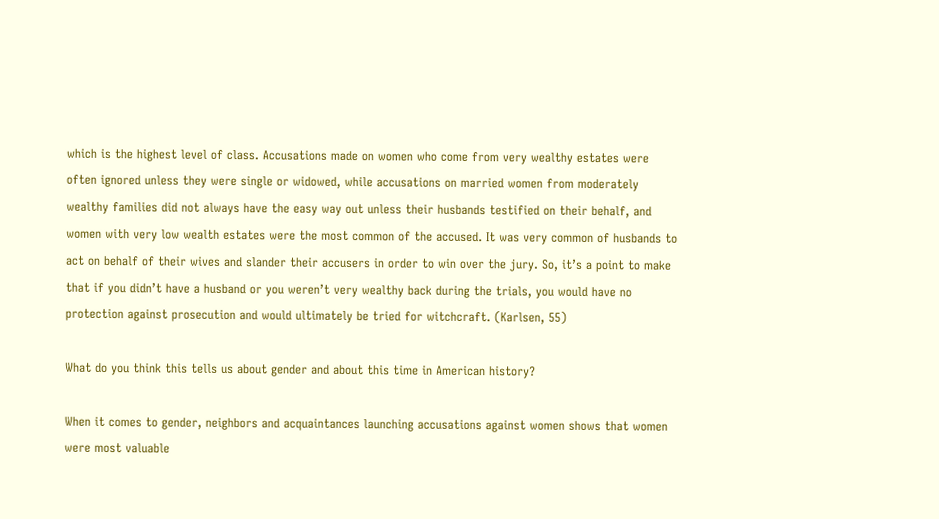which is the highest level of class. Accusations made on women who come from very wealthy estates were often ignored unless they were single or widowed, while accusations on married women from moderately wealthy families did not always have the easy way out unless their husbands testified on their behalf, and women with very low wealth estates were the most common of the accused. It was very common of husbands to act on behalf of their wives and slander their accusers in order to win over the jury. So, it’s a point to make that if you didn’t have a husband or you weren’t very wealthy back during the trials, you would have no protection against prosecution and would ultimately be tried for witchcraft. (Karlsen, 55)

What do you think this tells us about gender and about this time in American history?

When it comes to gender, neighbors and acquaintances launching accusations against women shows that women were most valuable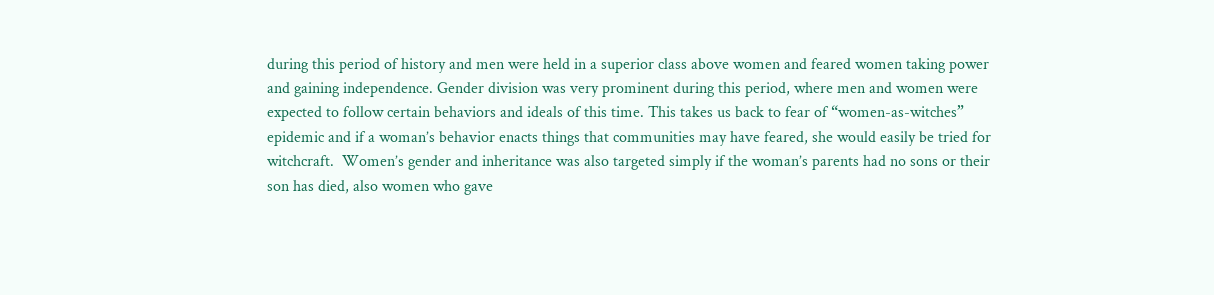during this period of history and men were held in a superior class above women and feared women taking power and gaining independence. Gender division was very prominent during this period, where men and women were expected to follow certain behaviors and ideals of this time. This takes us back to fear of “women-as-witches” epidemic and if a woman’s behavior enacts things that communities may have feared, she would easily be tried for witchcraft.  Women’s gender and inheritance was also targeted simply if the woman’s parents had no sons or their son has died, also women who gave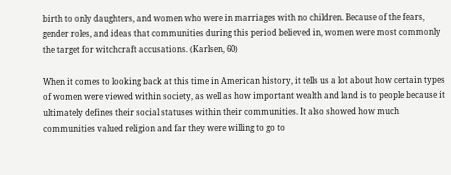birth to only daughters, and women who were in marriages with no children. Because of the fears, gender roles, and ideas that communities during this period believed in, women were most commonly the target for witchcraft accusations. (Karlsen, 60)

When it comes to looking back at this time in American history, it tells us a lot about how certain types of women were viewed within society, as well as how important wealth and land is to people because it ultimately defines their social statuses within their communities. It also showed how much communities valued religion and far they were willing to go to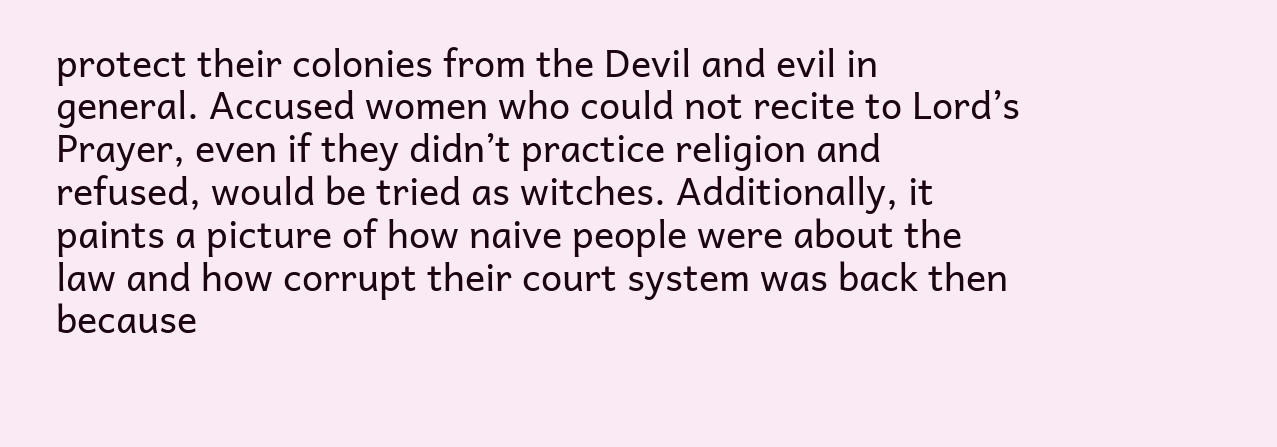protect their colonies from the Devil and evil in general. Accused women who could not recite to Lord’s Prayer, even if they didn’t practice religion and refused, would be tried as witches. Additionally, it paints a picture of how naive people were about the law and how corrupt their court system was back then because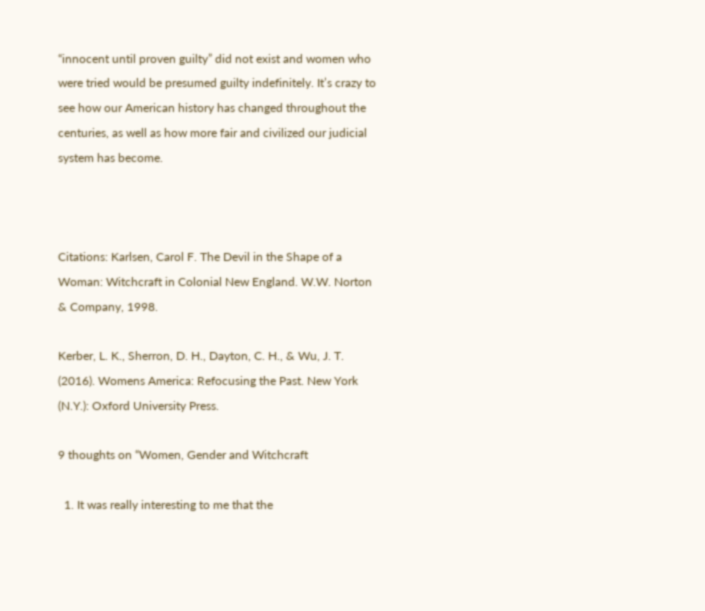“innocent until proven guilty” did not exist and women who were tried would be presumed guilty indefinitely. It’s crazy to see how our American history has changed throughout the centuries, as well as how more fair and civilized our judicial system has become.



Citations: Karlsen, Carol F. The Devil in the Shape of a Woman: Witchcraft in Colonial New England. W.W. Norton & Company, 1998.

Kerber, L. K., Sherron, D. H., Dayton, C. H., & Wu, J. T. (2016). Womens America: Refocusing the Past. New York (N.Y.): Oxford University Press.

9 thoughts on “Women, Gender and Witchcraft

  1. It was really interesting to me that the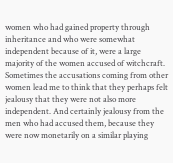women who had gained property through inheritance and who were somewhat independent because of it, were a large majority of the women accused of witchcraft. Sometimes the accusations coming from other women lead me to think that they perhaps felt jealousy that they were not also more independent. And certainly jealousy from the men who had accused them, because they were now monetarily on a similar playing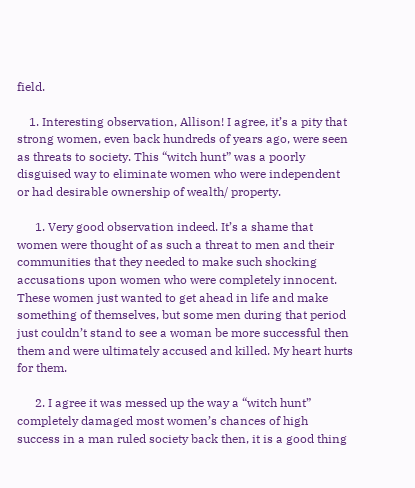field.

    1. Interesting observation, Allison! I agree, it’s a pity that strong women, even back hundreds of years ago, were seen as threats to society. This “witch hunt” was a poorly disguised way to eliminate women who were independent or had desirable ownership of wealth/ property.

      1. Very good observation indeed. It’s a shame that women were thought of as such a threat to men and their communities that they needed to make such shocking accusations upon women who were completely innocent. These women just wanted to get ahead in life and make something of themselves, but some men during that period just couldn’t stand to see a woman be more successful then them and were ultimately accused and killed. My heart hurts for them.

      2. I agree it was messed up the way a “witch hunt” completely damaged most women’s chances of high success in a man ruled society back then, it is a good thing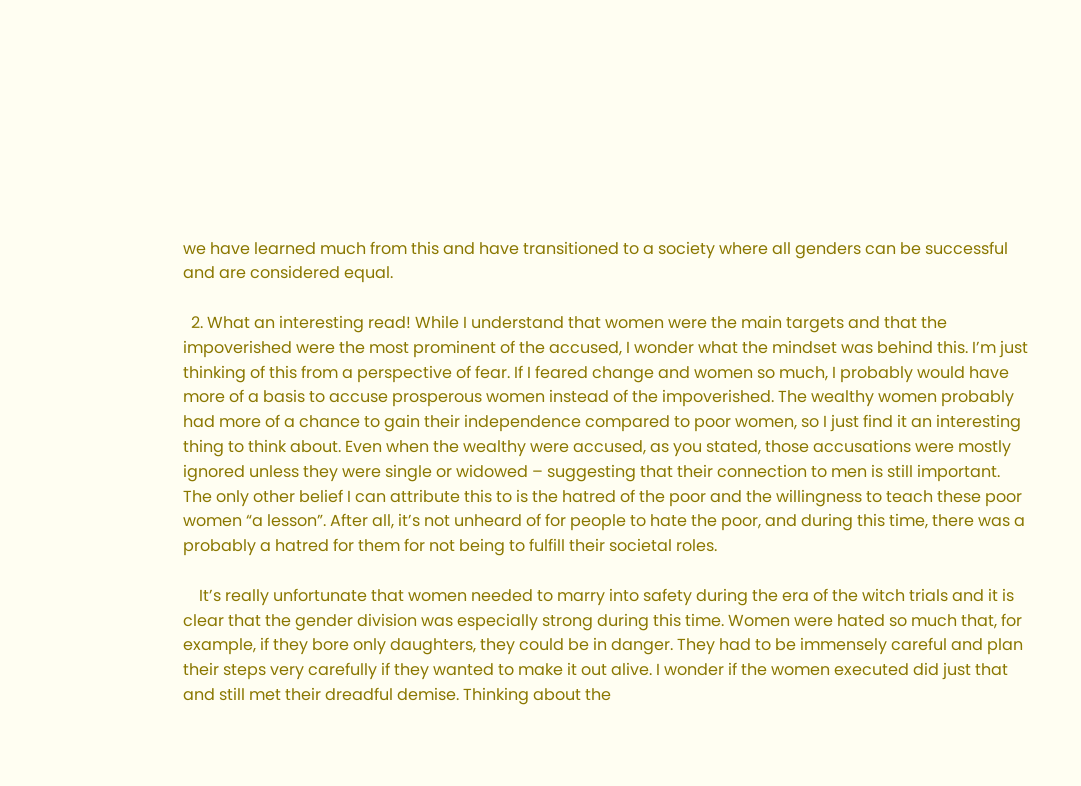we have learned much from this and have transitioned to a society where all genders can be successful and are considered equal.

  2. What an interesting read! While I understand that women were the main targets and that the impoverished were the most prominent of the accused, I wonder what the mindset was behind this. I’m just thinking of this from a perspective of fear. If I feared change and women so much, I probably would have more of a basis to accuse prosperous women instead of the impoverished. The wealthy women probably had more of a chance to gain their independence compared to poor women, so I just find it an interesting thing to think about. Even when the wealthy were accused, as you stated, those accusations were mostly ignored unless they were single or widowed – suggesting that their connection to men is still important. The only other belief I can attribute this to is the hatred of the poor and the willingness to teach these poor women “a lesson”. After all, it’s not unheard of for people to hate the poor, and during this time, there was a probably a hatred for them for not being to fulfill their societal roles.

    It’s really unfortunate that women needed to marry into safety during the era of the witch trials and it is clear that the gender division was especially strong during this time. Women were hated so much that, for example, if they bore only daughters, they could be in danger. They had to be immensely careful and plan their steps very carefully if they wanted to make it out alive. I wonder if the women executed did just that and still met their dreadful demise. Thinking about the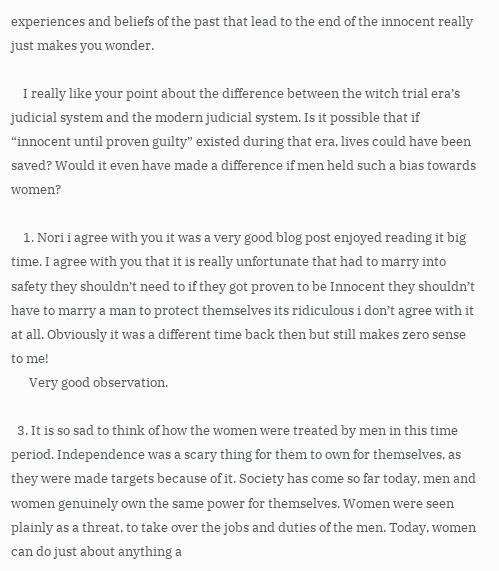experiences and beliefs of the past that lead to the end of the innocent really just makes you wonder.

    I really like your point about the difference between the witch trial era’s judicial system and the modern judicial system. Is it possible that if “innocent until proven guilty” existed during that era, lives could have been saved? Would it even have made a difference if men held such a bias towards women?

    1. Nori i agree with you it was a very good blog post enjoyed reading it big time. I agree with you that it is really unfortunate that had to marry into safety they shouldn’t need to if they got proven to be Innocent they shouldn’t have to marry a man to protect themselves its ridiculous i don’t agree with it at all. Obviously it was a different time back then but still makes zero sense to me!
      Very good observation.

  3. It is so sad to think of how the women were treated by men in this time period. Independence was a scary thing for them to own for themselves, as they were made targets because of it. Society has come so far today, men and women genuinely own the same power for themselves. Women were seen plainly as a threat, to take over the jobs and duties of the men. Today, women can do just about anything a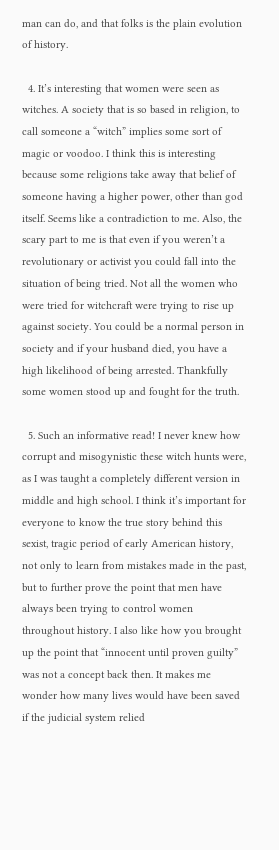man can do, and that folks is the plain evolution of history.

  4. It’s interesting that women were seen as witches. A society that is so based in religion, to call someone a “witch” implies some sort of magic or voodoo. I think this is interesting because some religions take away that belief of someone having a higher power, other than god itself. Seems like a contradiction to me. Also, the scary part to me is that even if you weren’t a revolutionary or activist you could fall into the situation of being tried. Not all the women who were tried for witchcraft were trying to rise up against society. You could be a normal person in society and if your husband died, you have a high likelihood of being arrested. Thankfully some women stood up and fought for the truth.

  5. Such an informative read! I never knew how corrupt and misogynistic these witch hunts were, as I was taught a completely different version in middle and high school. I think it’s important for everyone to know the true story behind this sexist, tragic period of early American history, not only to learn from mistakes made in the past, but to further prove the point that men have always been trying to control women throughout history. I also like how you brought up the point that “innocent until proven guilty” was not a concept back then. It makes me wonder how many lives would have been saved if the judicial system relied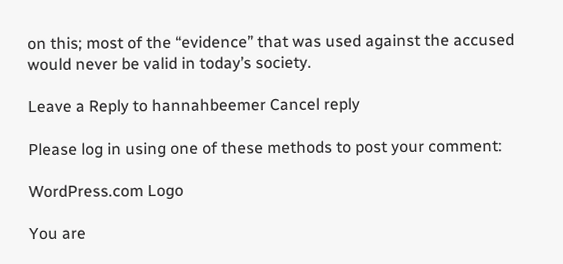on this; most of the “evidence” that was used against the accused would never be valid in today’s society.

Leave a Reply to hannahbeemer Cancel reply

Please log in using one of these methods to post your comment:

WordPress.com Logo

You are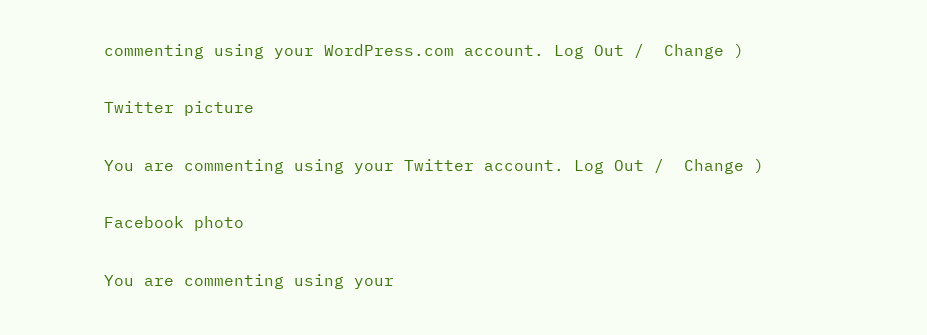commenting using your WordPress.com account. Log Out /  Change )

Twitter picture

You are commenting using your Twitter account. Log Out /  Change )

Facebook photo

You are commenting using your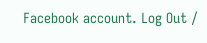Facebook account. Log Out /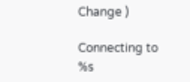Change )

Connecting to %s